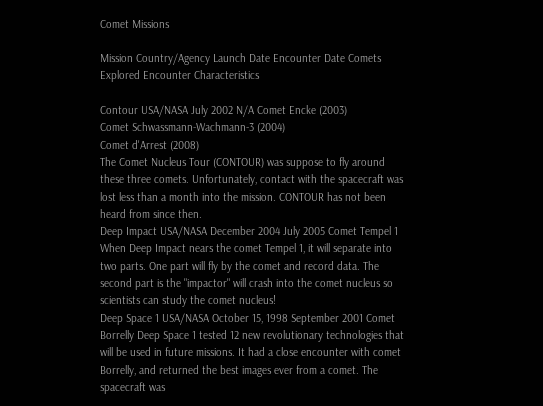Comet Missions

Mission Country/Agency Launch Date Encounter Date Comets Explored Encounter Characteristics

Contour USA/NASA July 2002 N/A Comet Encke (2003)
Comet Schwassmann-Wachmann-3 (2004)
Comet d'Arrest (2008)
The Comet Nucleus Tour (CONTOUR) was suppose to fly around these three comets. Unfortunately, contact with the spacecraft was lost less than a month into the mission. CONTOUR has not been heard from since then.
Deep Impact USA/NASA December 2004 July 2005 Comet Tempel 1 When Deep Impact nears the comet Tempel 1, it will separate into two parts. One part will fly by the comet and record data. The second part is the "impactor" will crash into the comet nucleus so scientists can study the comet nucleus!
Deep Space 1 USA/NASA October 15, 1998 September 2001 Comet Borrelly Deep Space 1 tested 12 new revolutionary technologies that will be used in future missions. It had a close encounter with comet Borrelly, and returned the best images ever from a comet. The spacecraft was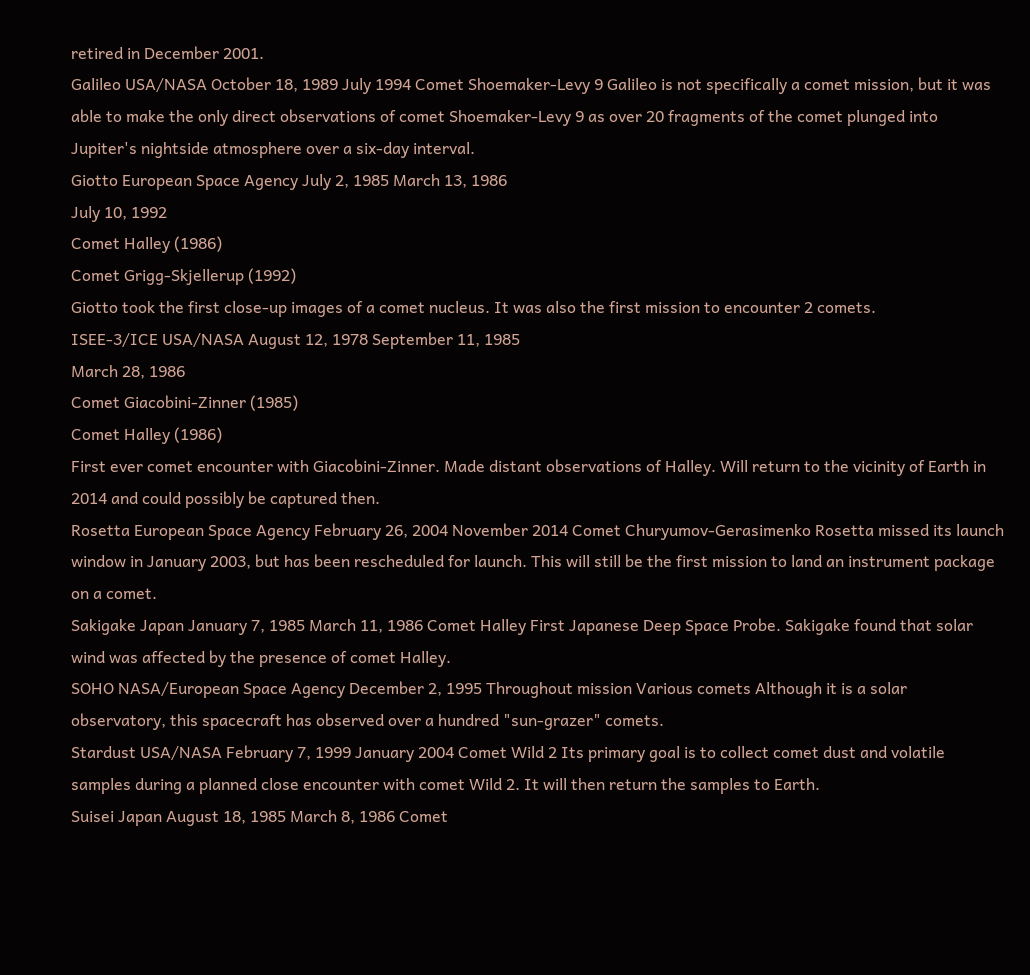retired in December 2001.
Galileo USA/NASA October 18, 1989 July 1994 Comet Shoemaker-Levy 9 Galileo is not specifically a comet mission, but it was able to make the only direct observations of comet Shoemaker-Levy 9 as over 20 fragments of the comet plunged into Jupiter's nightside atmosphere over a six-day interval.
Giotto European Space Agency July 2, 1985 March 13, 1986
July 10, 1992
Comet Halley (1986)
Comet Grigg-Skjellerup (1992)
Giotto took the first close-up images of a comet nucleus. It was also the first mission to encounter 2 comets.
ISEE-3/ICE USA/NASA August 12, 1978 September 11, 1985
March 28, 1986
Comet Giacobini-Zinner (1985)
Comet Halley (1986)
First ever comet encounter with Giacobini-Zinner. Made distant observations of Halley. Will return to the vicinity of Earth in 2014 and could possibly be captured then.
Rosetta European Space Agency February 26, 2004 November 2014 Comet Churyumov-Gerasimenko Rosetta missed its launch window in January 2003, but has been rescheduled for launch. This will still be the first mission to land an instrument package on a comet.
Sakigake Japan January 7, 1985 March 11, 1986 Comet Halley First Japanese Deep Space Probe. Sakigake found that solar wind was affected by the presence of comet Halley.
SOHO NASA/European Space Agency December 2, 1995 Throughout mission Various comets Although it is a solar observatory, this spacecraft has observed over a hundred "sun-grazer" comets.
Stardust USA/NASA February 7, 1999 January 2004 Comet Wild 2 Its primary goal is to collect comet dust and volatile samples during a planned close encounter with comet Wild 2. It will then return the samples to Earth.
Suisei Japan August 18, 1985 March 8, 1986 Comet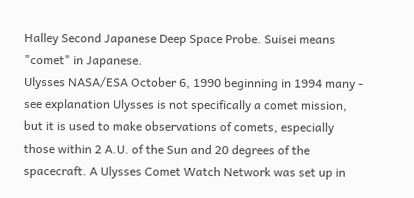Halley Second Japanese Deep Space Probe. Suisei means "comet" in Japanese.
Ulysses NASA/ESA October 6, 1990 beginning in 1994 many - see explanation Ulysses is not specifically a comet mission, but it is used to make observations of comets, especially those within 2 A.U. of the Sun and 20 degrees of the spacecraft. A Ulysses Comet Watch Network was set up in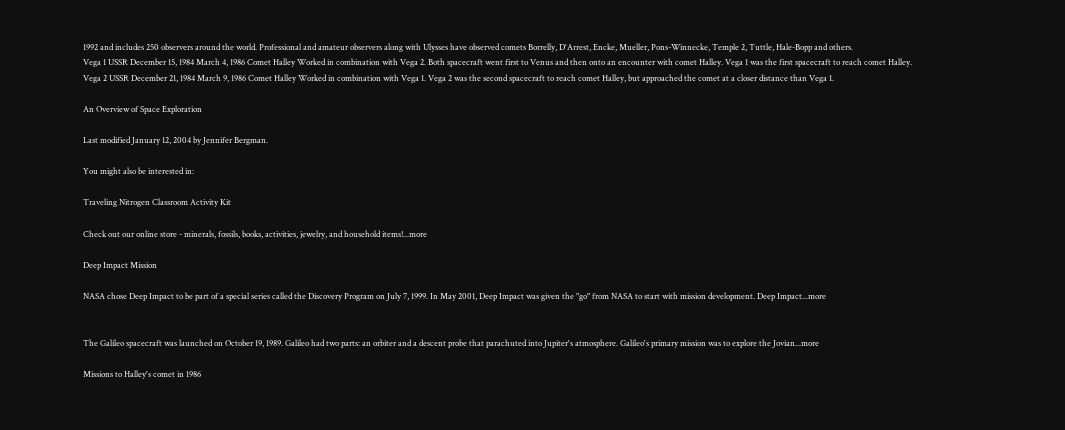1992 and includes 250 observers around the world. Professional and amateur observers along with Ulysses have observed comets Borrelly, D'Arrest, Encke, Mueller, Pons-Winnecke, Temple 2, Tuttle, Hale-Bopp and others.
Vega 1 USSR December 15, 1984 March 4, 1986 Comet Halley Worked in combination with Vega 2. Both spacecraft went first to Venus and then onto an encounter with comet Halley. Vega 1 was the first spacecraft to reach comet Halley.
Vega 2 USSR December 21, 1984 March 9, 1986 Comet Halley Worked in combination with Vega 1. Vega 2 was the second spacecraft to reach comet Halley, but approached the comet at a closer distance than Vega 1.

An Overview of Space Exploration

Last modified January 12, 2004 by Jennifer Bergman.

You might also be interested in:

Traveling Nitrogen Classroom Activity Kit

Check out our online store - minerals, fossils, books, activities, jewelry, and household items!...more

Deep Impact Mission

NASA chose Deep Impact to be part of a special series called the Discovery Program on July 7, 1999. In May 2001, Deep Impact was given the "go" from NASA to start with mission development. Deep Impact...more


The Galileo spacecraft was launched on October 19, 1989. Galileo had two parts: an orbiter and a descent probe that parachuted into Jupiter's atmosphere. Galileo's primary mission was to explore the Jovian...more

Missions to Halley's comet in 1986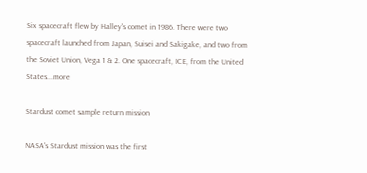Six spacecraft flew by Halley's comet in 1986. There were two spacecraft launched from Japan, Suisei and Sakigake, and two from the Soviet Union, Vega 1 & 2. One spacecraft, ICE, from the United States...more

Stardust comet sample return mission

NASA's Stardust mission was the first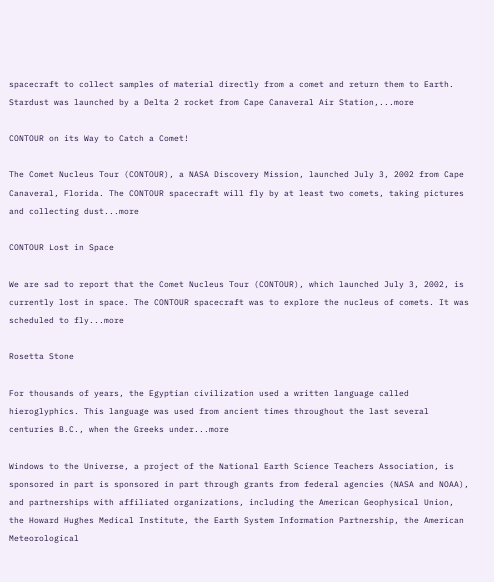spacecraft to collect samples of material directly from a comet and return them to Earth. Stardust was launched by a Delta 2 rocket from Cape Canaveral Air Station,...more

CONTOUR on its Way to Catch a Comet!

The Comet Nucleus Tour (CONTOUR), a NASA Discovery Mission, launched July 3, 2002 from Cape Canaveral, Florida. The CONTOUR spacecraft will fly by at least two comets, taking pictures and collecting dust...more

CONTOUR Lost in Space

We are sad to report that the Comet Nucleus Tour (CONTOUR), which launched July 3, 2002, is currently lost in space. The CONTOUR spacecraft was to explore the nucleus of comets. It was scheduled to fly...more

Rosetta Stone

For thousands of years, the Egyptian civilization used a written language called hieroglyphics. This language was used from ancient times throughout the last several centuries B.C., when the Greeks under...more

Windows to the Universe, a project of the National Earth Science Teachers Association, is sponsored in part is sponsored in part through grants from federal agencies (NASA and NOAA), and partnerships with affiliated organizations, including the American Geophysical Union, the Howard Hughes Medical Institute, the Earth System Information Partnership, the American Meteorological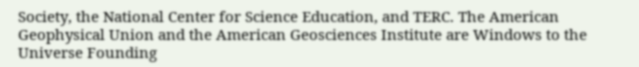Society, the National Center for Science Education, and TERC. The American Geophysical Union and the American Geosciences Institute are Windows to the Universe Founding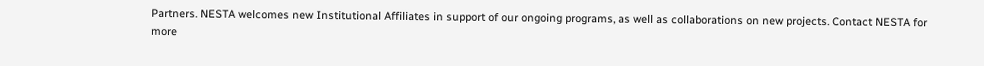Partners. NESTA welcomes new Institutional Affiliates in support of our ongoing programs, as well as collaborations on new projects. Contact NESTA for more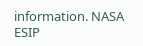information. NASA ESIP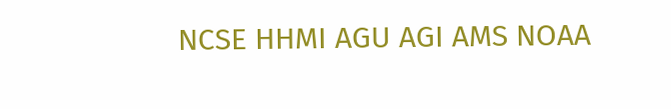NCSE HHMI AGU AGI AMS NOAA